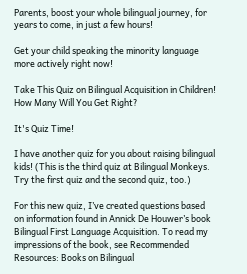Parents, boost your whole bilingual journey, for years to come, in just a few hours!

Get your child speaking the minority language more actively right now!

Take This Quiz on Bilingual Acquisition in Children! How Many Will You Get Right?

It's Quiz Time!

I have another quiz for you about raising bilingual kids! (This is the third quiz at Bilingual Monkeys. Try the first quiz and the second quiz, too.)

For this new quiz, I’ve created questions based on information found in Annick De Houwer’s book Bilingual First Language Acquisition. To read my impressions of the book, see Recommended Resources: Books on Bilingual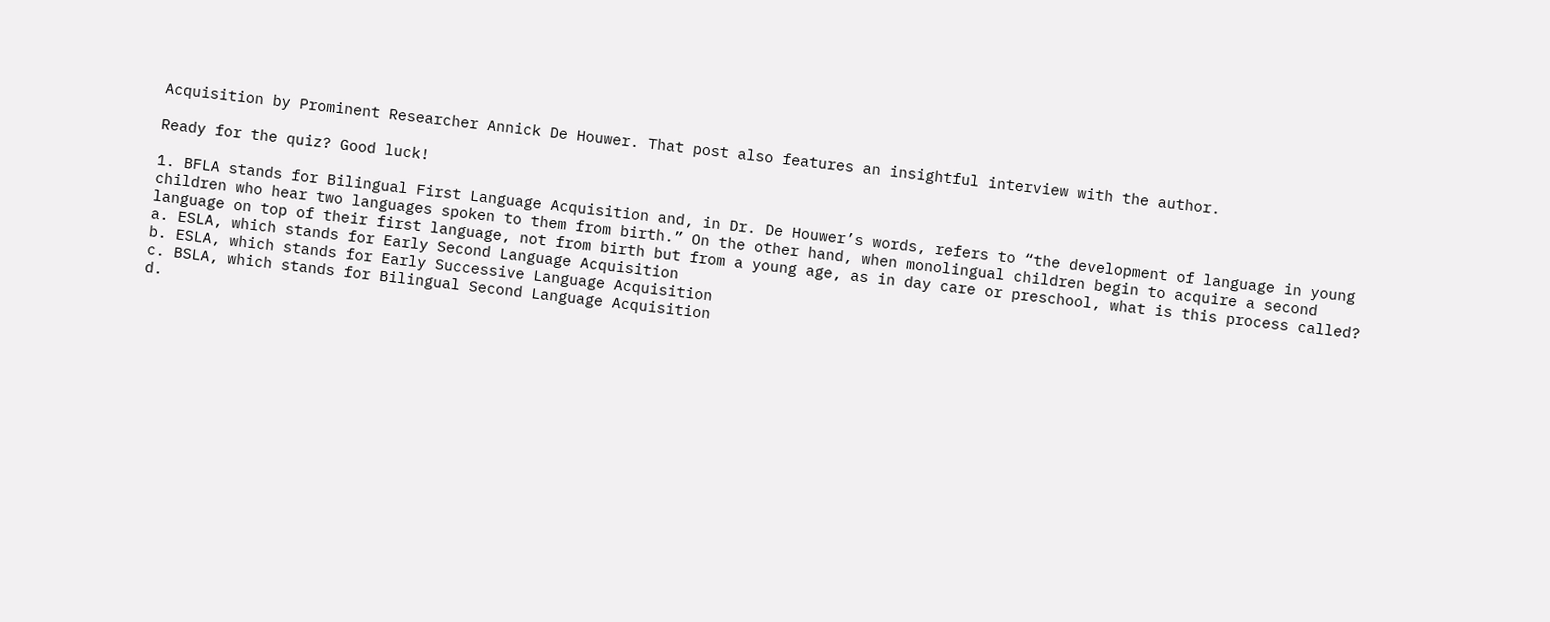Acquisition by Prominent Researcher Annick De Houwer. That post also features an insightful interview with the author.

Ready for the quiz? Good luck!

1. BFLA stands for Bilingual First Language Acquisition and, in Dr. De Houwer’s words, refers to “the development of language in young children who hear two languages spoken to them from birth.” On the other hand, when monolingual children begin to acquire a second language on top of their first language, not from birth but from a young age, as in day care or preschool, what is this process called?
a. ESLA, which stands for Early Second Language Acquisition
b. ESLA, which stands for Early Successive Language Acquisition
c. BSLA, which stands for Bilingual Second Language Acquisition
d.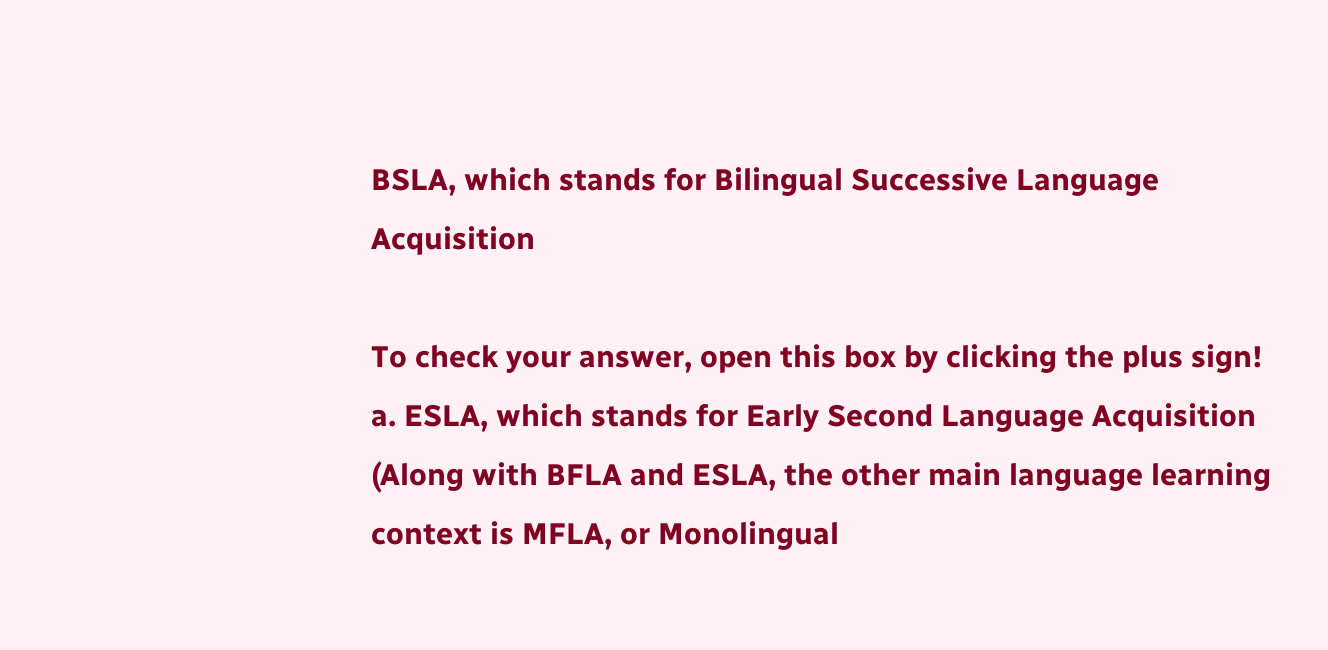BSLA, which stands for Bilingual Successive Language Acquisition

To check your answer, open this box by clicking the plus sign!
a. ESLA, which stands for Early Second Language Acquisition (Along with BFLA and ESLA, the other main language learning context is MFLA, or Monolingual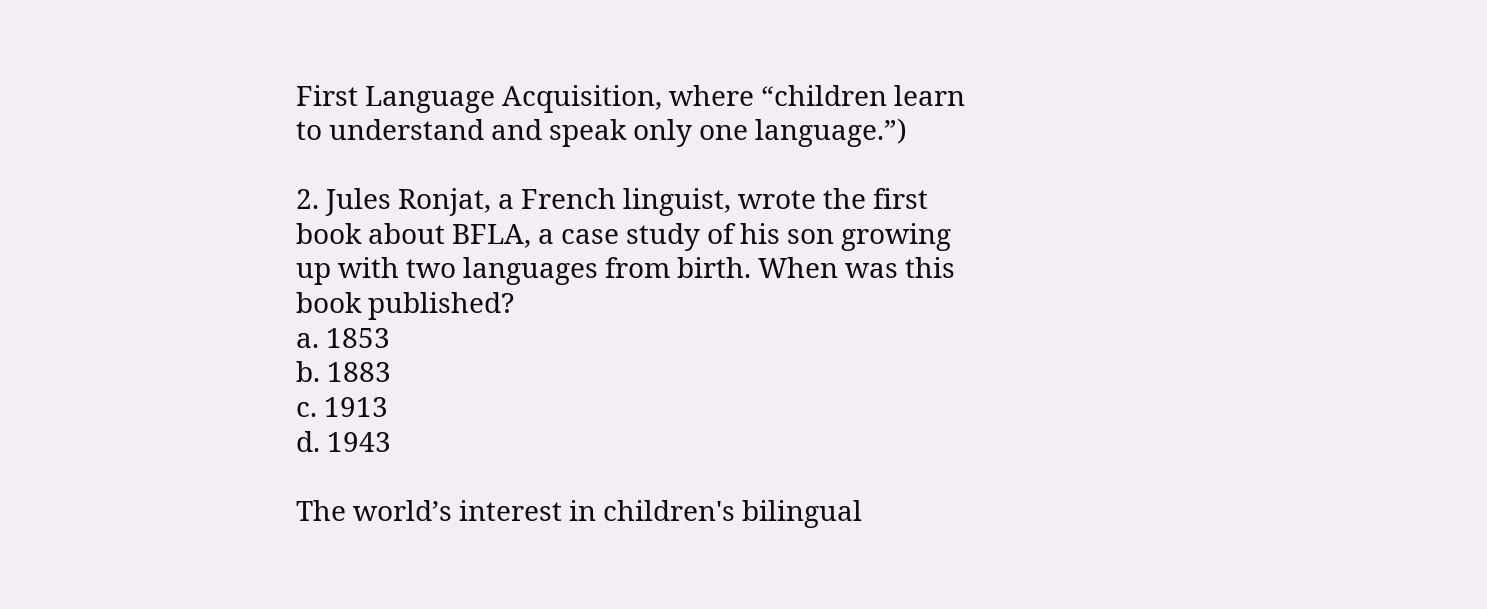First Language Acquisition, where “children learn to understand and speak only one language.”)

2. Jules Ronjat, a French linguist, wrote the first book about BFLA, a case study of his son growing up with two languages from birth. When was this book published?
a. 1853
b. 1883
c. 1913
d. 1943

The world’s interest in children's bilingual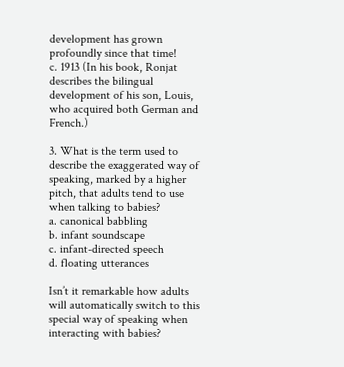development has grown profoundly since that time!
c. 1913 (In his book, Ronjat describes the bilingual development of his son, Louis, who acquired both German and French.)

3. What is the term used to describe the exaggerated way of speaking, marked by a higher pitch, that adults tend to use when talking to babies?
a. canonical babbling
b. infant soundscape
c. infant-directed speech
d. floating utterances

Isn’t it remarkable how adults will automatically switch to this special way of speaking when interacting with babies?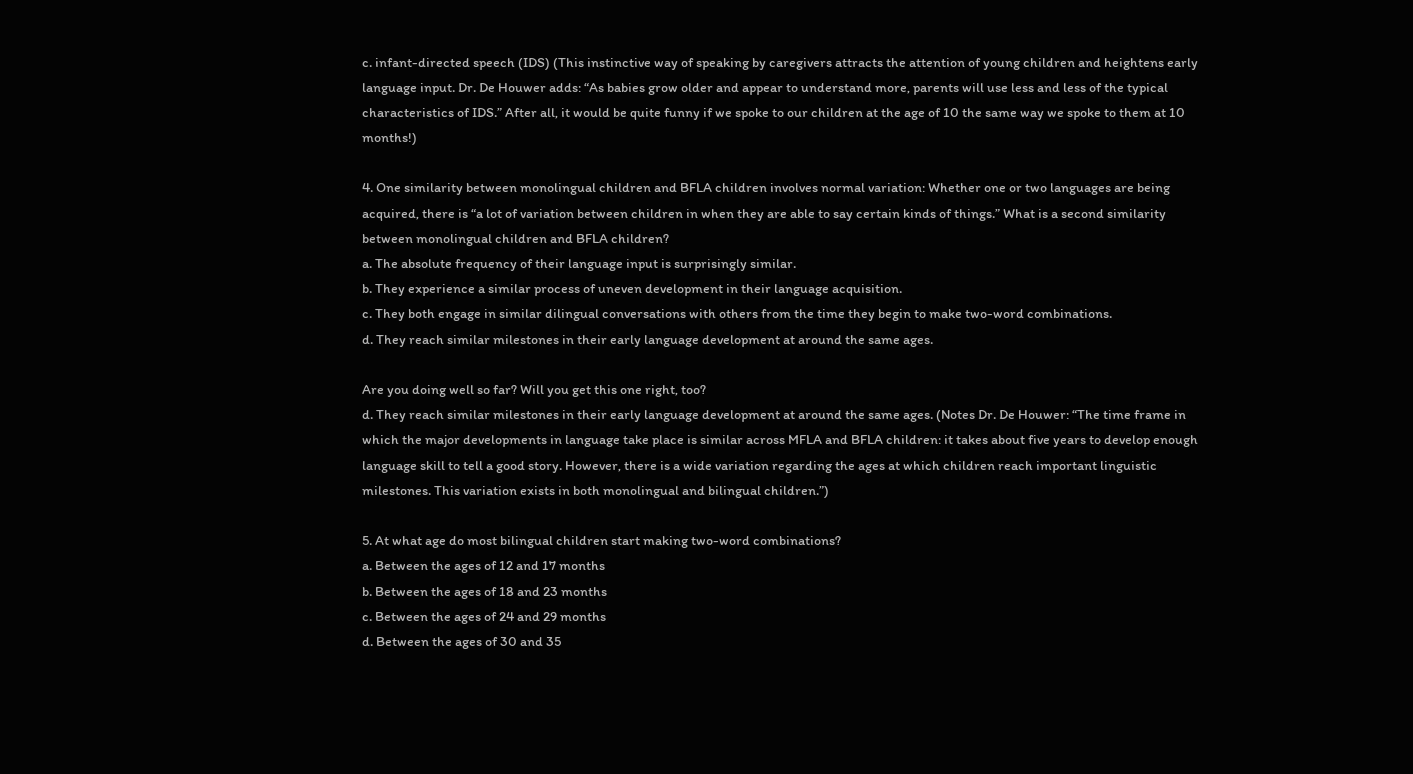c. infant-directed speech (IDS) (This instinctive way of speaking by caregivers attracts the attention of young children and heightens early language input. Dr. De Houwer adds: “As babies grow older and appear to understand more, parents will use less and less of the typical characteristics of IDS.” After all, it would be quite funny if we spoke to our children at the age of 10 the same way we spoke to them at 10 months!)

4. One similarity between monolingual children and BFLA children involves normal variation: Whether one or two languages are being acquired, there is “a lot of variation between children in when they are able to say certain kinds of things.” What is a second similarity between monolingual children and BFLA children?
a. The absolute frequency of their language input is surprisingly similar.
b. They experience a similar process of uneven development in their language acquisition.
c. They both engage in similar dilingual conversations with others from the time they begin to make two-word combinations.
d. They reach similar milestones in their early language development at around the same ages.

Are you doing well so far? Will you get this one right, too?
d. They reach similar milestones in their early language development at around the same ages. (Notes Dr. De Houwer: “The time frame in which the major developments in language take place is similar across MFLA and BFLA children: it takes about five years to develop enough language skill to tell a good story. However, there is a wide variation regarding the ages at which children reach important linguistic milestones. This variation exists in both monolingual and bilingual children.”)

5. At what age do most bilingual children start making two-word combinations?
a. Between the ages of 12 and 17 months
b. Between the ages of 18 and 23 months
c. Between the ages of 24 and 29 months
d. Between the ages of 30 and 35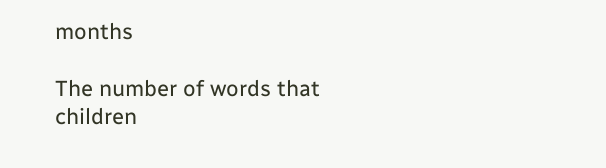months

The number of words that children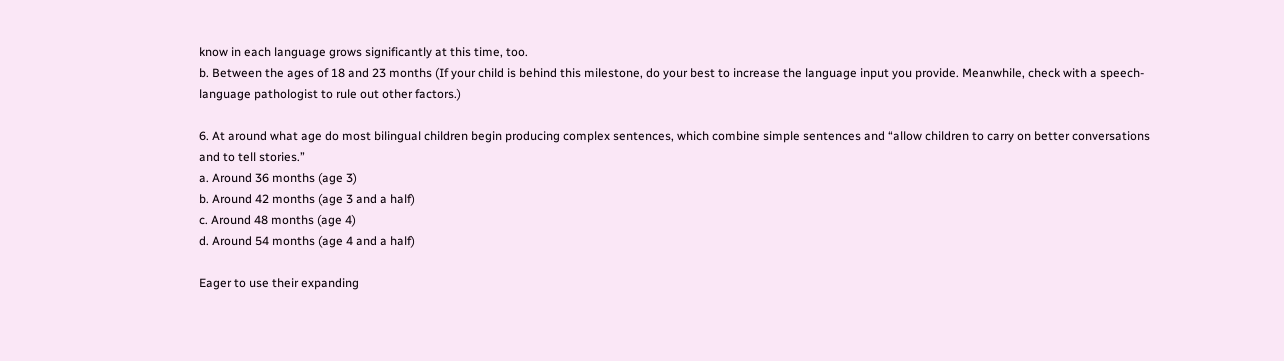know in each language grows significantly at this time, too.
b. Between the ages of 18 and 23 months (If your child is behind this milestone, do your best to increase the language input you provide. Meanwhile, check with a speech-language pathologist to rule out other factors.)

6. At around what age do most bilingual children begin producing complex sentences, which combine simple sentences and “allow children to carry on better conversations and to tell stories.”
a. Around 36 months (age 3)
b. Around 42 months (age 3 and a half)
c. Around 48 months (age 4)
d. Around 54 months (age 4 and a half)

Eager to use their expanding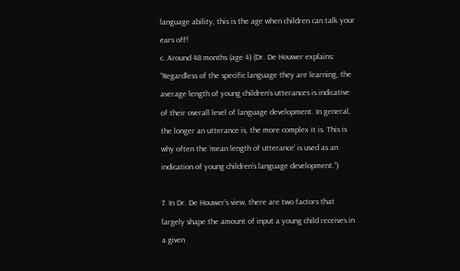language ability, this is the age when children can talk your ears off!
c. Around 48 months (age 4) (Dr. De Houwer explains: “Regardless of the specific language they are learning, the average length of young children’s utterances is indicative of their overall level of language development. In general, the longer an utterance is, the more complex it is. This is why often the ‘mean length of utterance’ is used as an indication of young children’s language development.”)

7. In Dr. De Houwer’s view, there are two factors that largely shape the amount of input a young child receives in a given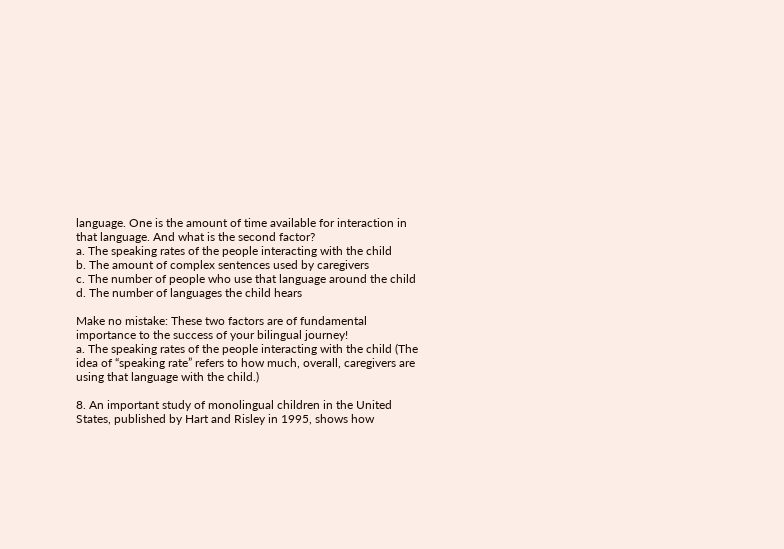language. One is the amount of time available for interaction in that language. And what is the second factor?
a. The speaking rates of the people interacting with the child
b. The amount of complex sentences used by caregivers
c. The number of people who use that language around the child
d. The number of languages the child hears

Make no mistake: These two factors are of fundamental importance to the success of your bilingual journey!
a. The speaking rates of the people interacting with the child (The idea of “speaking rate” refers to how much, overall, caregivers are using that language with the child.)

8. An important study of monolingual children in the United States, published by Hart and Risley in 1995, shows how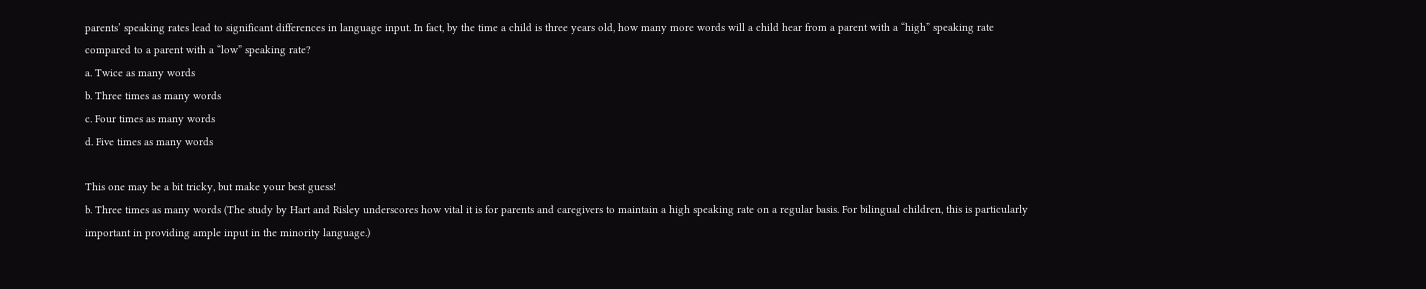parents’ speaking rates lead to significant differences in language input. In fact, by the time a child is three years old, how many more words will a child hear from a parent with a “high” speaking rate compared to a parent with a “low” speaking rate?
a. Twice as many words
b. Three times as many words
c. Four times as many words
d. Five times as many words

This one may be a bit tricky, but make your best guess!
b. Three times as many words (The study by Hart and Risley underscores how vital it is for parents and caregivers to maintain a high speaking rate on a regular basis. For bilingual children, this is particularly important in providing ample input in the minority language.)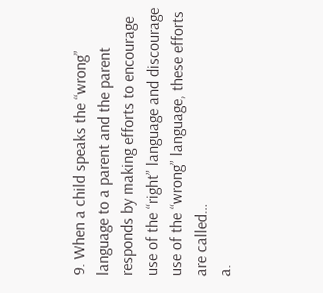9. When a child speaks the “wrong” language to a parent and the parent responds by making efforts to encourage use of the “right” language and discourage use of the “wrong” language, these efforts are called…
a.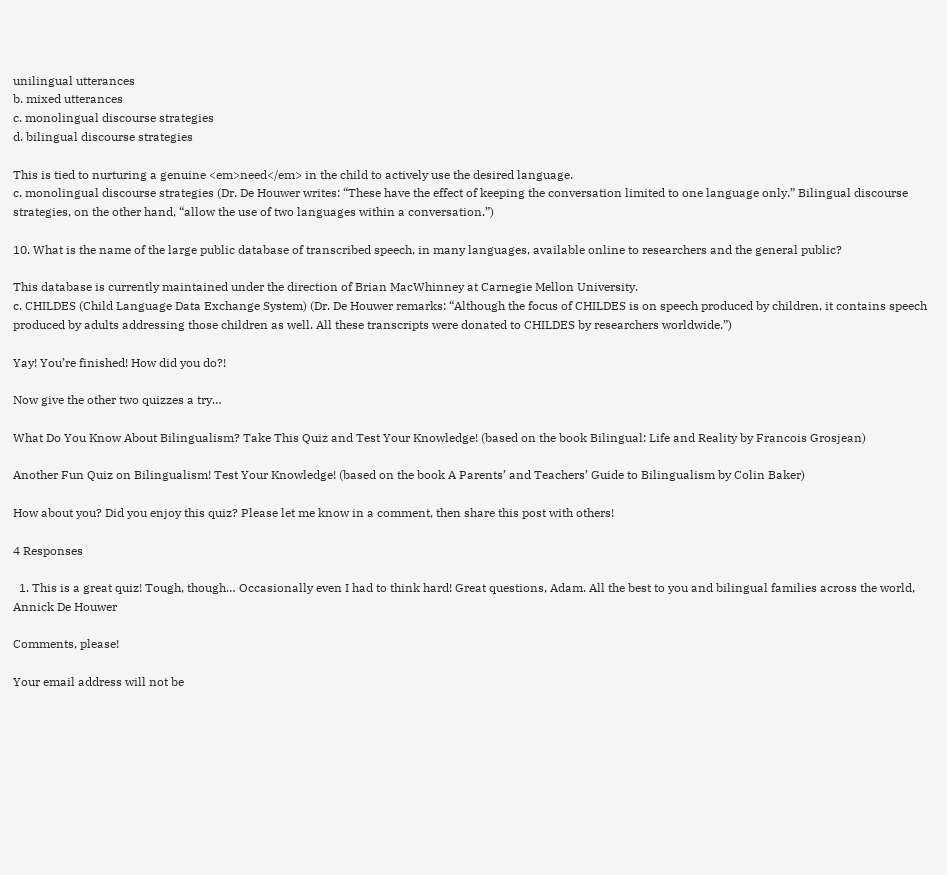unilingual utterances
b. mixed utterances
c. monolingual discourse strategies
d. bilingual discourse strategies

This is tied to nurturing a genuine <em>need</em> in the child to actively use the desired language.
c. monolingual discourse strategies (Dr. De Houwer writes: “These have the effect of keeping the conversation limited to one language only.” Bilingual discourse strategies, on the other hand, “allow the use of two languages within a conversation.”)

10. What is the name of the large public database of transcribed speech, in many languages, available online to researchers and the general public?

This database is currently maintained under the direction of Brian MacWhinney at Carnegie Mellon University.
c. CHILDES (Child Language Data Exchange System) (Dr. De Houwer remarks: “Although the focus of CHILDES is on speech produced by children, it contains speech produced by adults addressing those children as well. All these transcripts were donated to CHILDES by researchers worldwide.”)

Yay! You’re finished! How did you do?!

Now give the other two quizzes a try…

What Do You Know About Bilingualism? Take This Quiz and Test Your Knowledge! (based on the book Bilingual: Life and Reality by Francois Grosjean)

Another Fun Quiz on Bilingualism! Test Your Knowledge! (based on the book A Parents’ and Teachers’ Guide to Bilingualism by Colin Baker)

How about you? Did you enjoy this quiz? Please let me know in a comment, then share this post with others!

4 Responses

  1. This is a great quiz! Tough, though… Occasionally even I had to think hard! Great questions, Adam. All the best to you and bilingual families across the world, Annick De Houwer

Comments, please!

Your email address will not be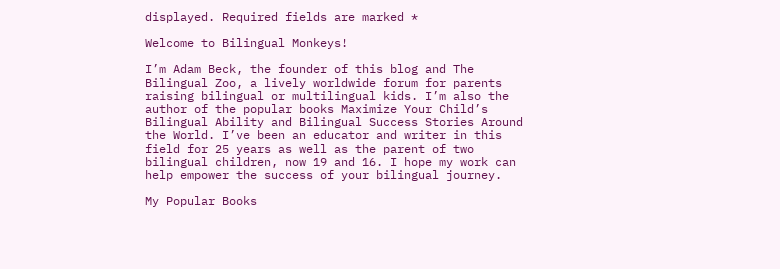displayed. Required fields are marked *

Welcome to Bilingual Monkeys!

I’m Adam Beck, the founder of this blog and The Bilingual Zoo, a lively worldwide forum for parents raising bilingual or multilingual kids. I’m also the author of the popular books Maximize Your Child’s Bilingual Ability and Bilingual Success Stories Around the World. I’ve been an educator and writer in this field for 25 years as well as the parent of two bilingual children, now 19 and 16. I hope my work can help empower the success of your bilingual journey.

My Popular Books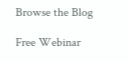Browse the Blog

Free Webinar